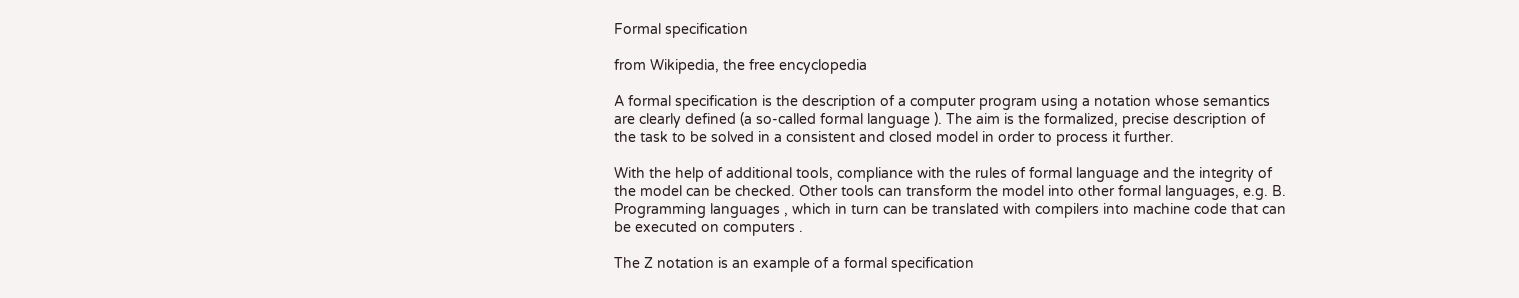Formal specification

from Wikipedia, the free encyclopedia

A formal specification is the description of a computer program using a notation whose semantics are clearly defined (a so-called formal language ). The aim is the formalized, precise description of the task to be solved in a consistent and closed model in order to process it further.

With the help of additional tools, compliance with the rules of formal language and the integrity of the model can be checked. Other tools can transform the model into other formal languages, e.g. B. Programming languages , which in turn can be translated with compilers into machine code that can be executed on computers .

The Z notation is an example of a formal specification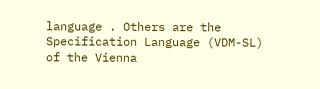language . Others are the Specification Language (VDM-SL) of the Vienna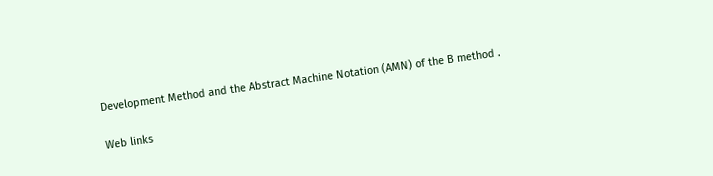Development Method and the Abstract Machine Notation (AMN) of the B method .

Web links